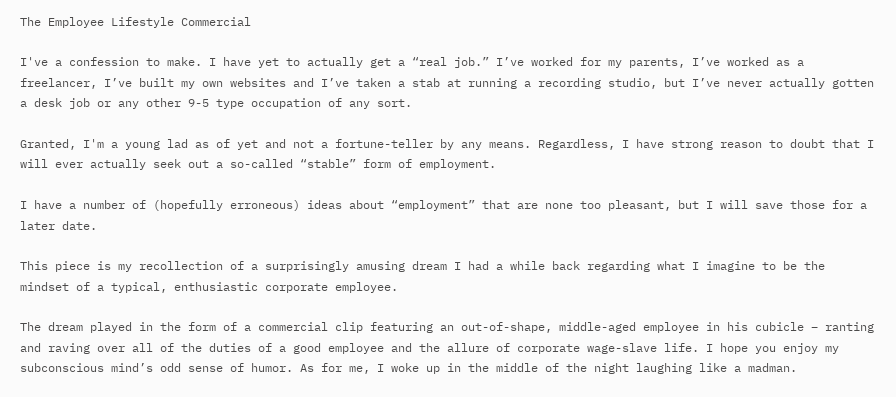The Employee Lifestyle Commercial

I've a confession to make. I have yet to actually get a “real job.” I’ve worked for my parents, I’ve worked as a freelancer, I’ve built my own websites and I’ve taken a stab at running a recording studio, but I’ve never actually gotten a desk job or any other 9-5 type occupation of any sort.

Granted, I'm a young lad as of yet and not a fortune-teller by any means. Regardless, I have strong reason to doubt that I will ever actually seek out a so-called “stable” form of employment.

I have a number of (hopefully erroneous) ideas about “employment” that are none too pleasant, but I will save those for a later date.

This piece is my recollection of a surprisingly amusing dream I had a while back regarding what I imagine to be the mindset of a typical, enthusiastic corporate employee.

The dream played in the form of a commercial clip featuring an out-of-shape, middle-aged employee in his cubicle – ranting and raving over all of the duties of a good employee and the allure of corporate wage-slave life. I hope you enjoy my subconscious mind’s odd sense of humor. As for me, I woke up in the middle of the night laughing like a madman.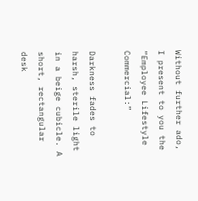Without further ado, I present to you the “Employee Lifestyle Commercial:”

Darkness fades to harsh, sterile light in a beige cubicle. A short, rectangular desk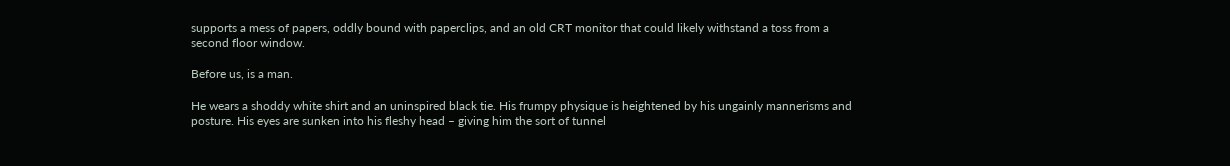supports a mess of papers, oddly bound with paperclips, and an old CRT monitor that could likely withstand a toss from a second floor window.

Before us, is a man.

He wears a shoddy white shirt and an uninspired black tie. His frumpy physique is heightened by his ungainly mannerisms and posture. His eyes are sunken into his fleshy head – giving him the sort of tunnel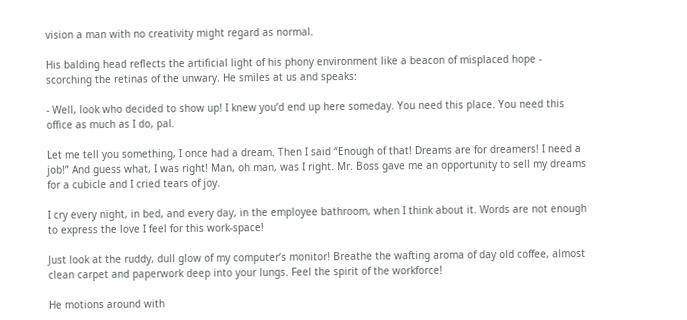vision a man with no creativity might regard as normal.

His balding head reflects the artificial light of his phony environment like a beacon of misplaced hope - scorching the retinas of the unwary. He smiles at us and speaks:

- Well, look who decided to show up! I knew you’d end up here someday. You need this place. You need this office as much as I do, pal.

Let me tell you something, I once had a dream. Then I said “Enough of that! Dreams are for dreamers! I need a job!” And guess what, I was right! Man, oh man, was I right. Mr. Boss gave me an opportunity to sell my dreams for a cubicle and I cried tears of joy.

I cry every night, in bed, and every day, in the employee bathroom, when I think about it. Words are not enough to express the love I feel for this work-space!

Just look at the ruddy, dull glow of my computer’s monitor! Breathe the wafting aroma of day old coffee, almost clean carpet and paperwork deep into your lungs. Feel the spirit of the workforce!

He motions around with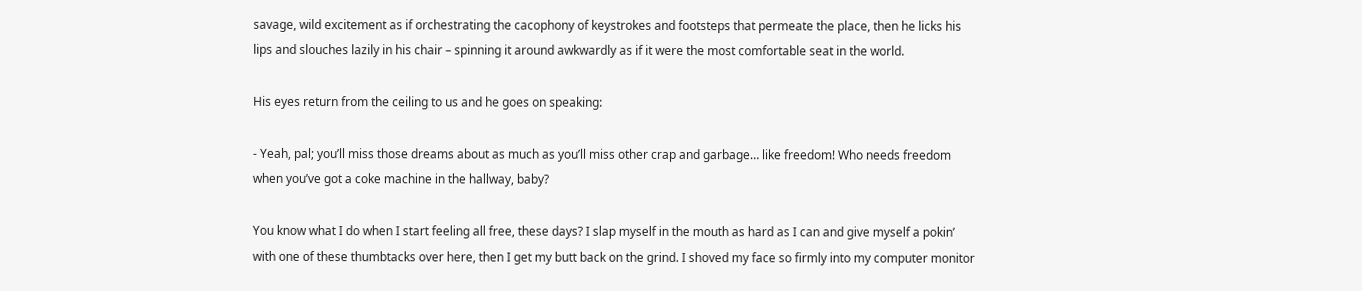savage, wild excitement as if orchestrating the cacophony of keystrokes and footsteps that permeate the place, then he licks his lips and slouches lazily in his chair – spinning it around awkwardly as if it were the most comfortable seat in the world.

His eyes return from the ceiling to us and he goes on speaking:

- Yeah, pal; you’ll miss those dreams about as much as you’ll miss other crap and garbage… like freedom! Who needs freedom when you’ve got a coke machine in the hallway, baby?

You know what I do when I start feeling all free, these days? I slap myself in the mouth as hard as I can and give myself a pokin’ with one of these thumbtacks over here, then I get my butt back on the grind. I shoved my face so firmly into my computer monitor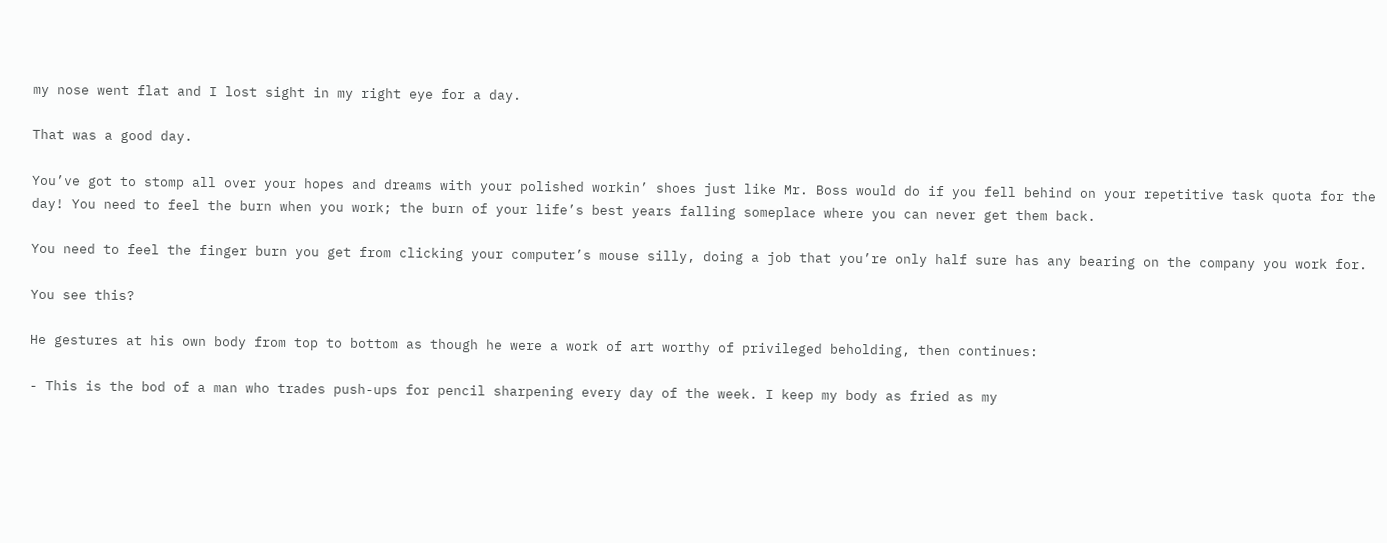my nose went flat and I lost sight in my right eye for a day.

That was a good day.

You’ve got to stomp all over your hopes and dreams with your polished workin’ shoes just like Mr. Boss would do if you fell behind on your repetitive task quota for the day! You need to feel the burn when you work; the burn of your life’s best years falling someplace where you can never get them back.

You need to feel the finger burn you get from clicking your computer’s mouse silly, doing a job that you’re only half sure has any bearing on the company you work for.

You see this?

He gestures at his own body from top to bottom as though he were a work of art worthy of privileged beholding, then continues:

- This is the bod of a man who trades push-ups for pencil sharpening every day of the week. I keep my body as fried as my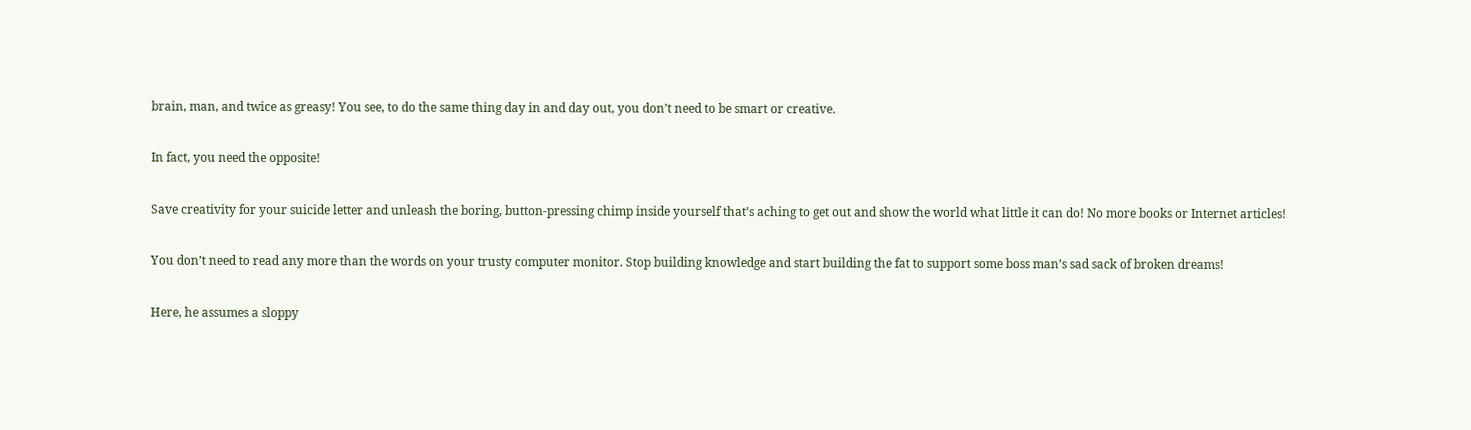brain, man, and twice as greasy! You see, to do the same thing day in and day out, you don’t need to be smart or creative.

In fact, you need the opposite!

Save creativity for your suicide letter and unleash the boring, button-pressing chimp inside yourself that’s aching to get out and show the world what little it can do! No more books or Internet articles!

You don’t need to read any more than the words on your trusty computer monitor. Stop building knowledge and start building the fat to support some boss man’s sad sack of broken dreams!

Here, he assumes a sloppy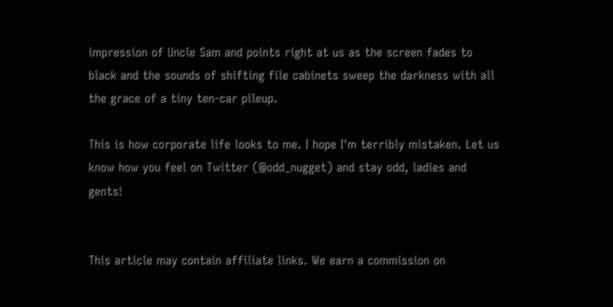impression of Uncle Sam and points right at us as the screen fades to black and the sounds of shifting file cabinets sweep the darkness with all the grace of a tiny ten-car pileup.

This is how corporate life looks to me. I hope I'm terribly mistaken. Let us know how you feel on Twitter (@odd_nugget) and stay odd, ladies and gents!


This article may contain affiliate links. We earn a commission on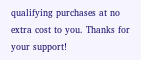qualifying purchases at no extra cost to you. Thanks for your support!